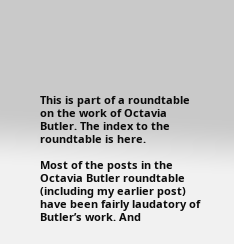This is part of a roundtable on the work of Octavia Butler. The index to the roundtable is here.

Most of the posts in the Octavia Butler roundtable (including my earlier post) have been fairly laudatory of Butler’s work. And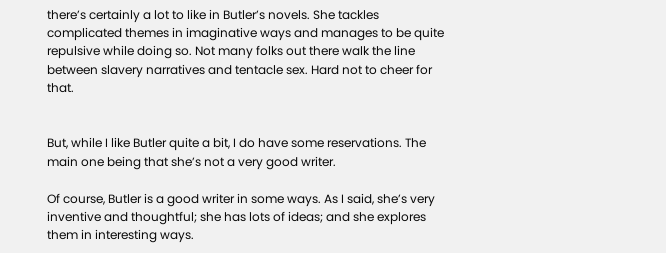there’s certainly a lot to like in Butler’s novels. She tackles complicated themes in imaginative ways and manages to be quite repulsive while doing so. Not many folks out there walk the line between slavery narratives and tentacle sex. Hard not to cheer for that.


But, while I like Butler quite a bit, I do have some reservations. The main one being that she’s not a very good writer.

Of course, Butler is a good writer in some ways. As I said, she’s very inventive and thoughtful; she has lots of ideas; and she explores them in interesting ways.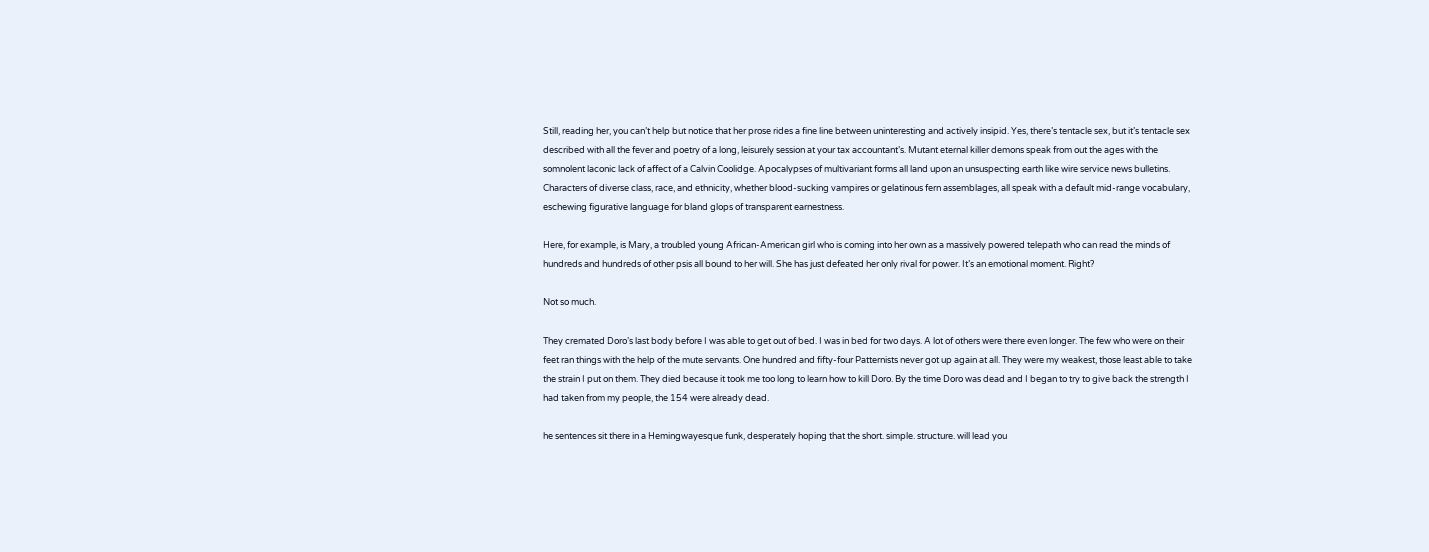Still, reading her, you can’t help but notice that her prose rides a fine line between uninteresting and actively insipid. Yes, there’s tentacle sex, but it’s tentacle sex described with all the fever and poetry of a long, leisurely session at your tax accountant’s. Mutant eternal killer demons speak from out the ages with the somnolent laconic lack of affect of a Calvin Coolidge. Apocalypses of multivariant forms all land upon an unsuspecting earth like wire service news bulletins. Characters of diverse class, race, and ethnicity, whether blood-sucking vampires or gelatinous fern assemblages, all speak with a default mid-range vocabulary, eschewing figurative language for bland glops of transparent earnestness.

Here, for example, is Mary, a troubled young African-American girl who is coming into her own as a massively powered telepath who can read the minds of hundreds and hundreds of other psis all bound to her will. She has just defeated her only rival for power. It’s an emotional moment. Right?

Not so much.

They cremated Doro’s last body before I was able to get out of bed. I was in bed for two days. A lot of others were there even longer. The few who were on their feet ran things with the help of the mute servants. One hundred and fifty-four Patternists never got up again at all. They were my weakest, those least able to take the strain I put on them. They died because it took me too long to learn how to kill Doro. By the time Doro was dead and I began to try to give back the strength I had taken from my people, the 154 were already dead.

he sentences sit there in a Hemingwayesque funk, desperately hoping that the short. simple. structure. will lead you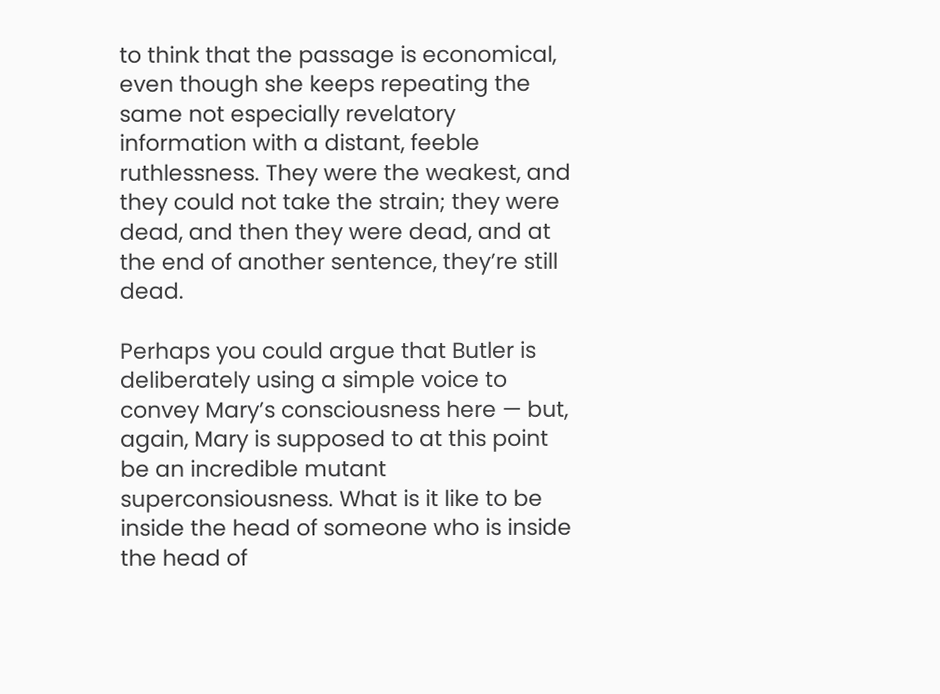to think that the passage is economical, even though she keeps repeating the same not especially revelatory information with a distant, feeble ruthlessness. They were the weakest, and they could not take the strain; they were dead, and then they were dead, and at the end of another sentence, they’re still dead.

Perhaps you could argue that Butler is deliberately using a simple voice to convey Mary’s consciousness here — but, again, Mary is supposed to at this point be an incredible mutant superconsiousness. What is it like to be inside the head of someone who is inside the head of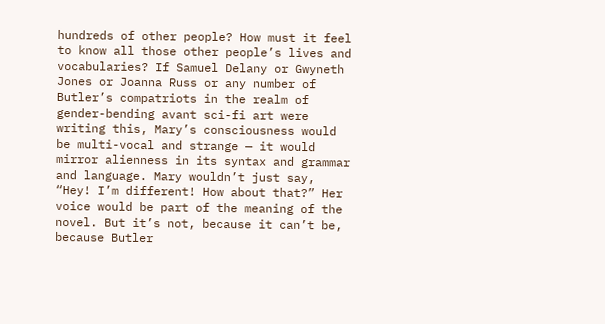hundreds of other people? How must it feel to know all those other people’s lives and vocabularies? If Samuel Delany or Gwyneth Jones or Joanna Russ or any number of Butler’s compatriots in the realm of gender-bending avant sci-fi art were writing this, Mary’s consciousness would be multi-vocal and strange — it would mirror alienness in its syntax and grammar and language. Mary wouldn’t just say, “Hey! I’m different! How about that?” Her voice would be part of the meaning of the novel. But it’s not, because it can’t be, because Butler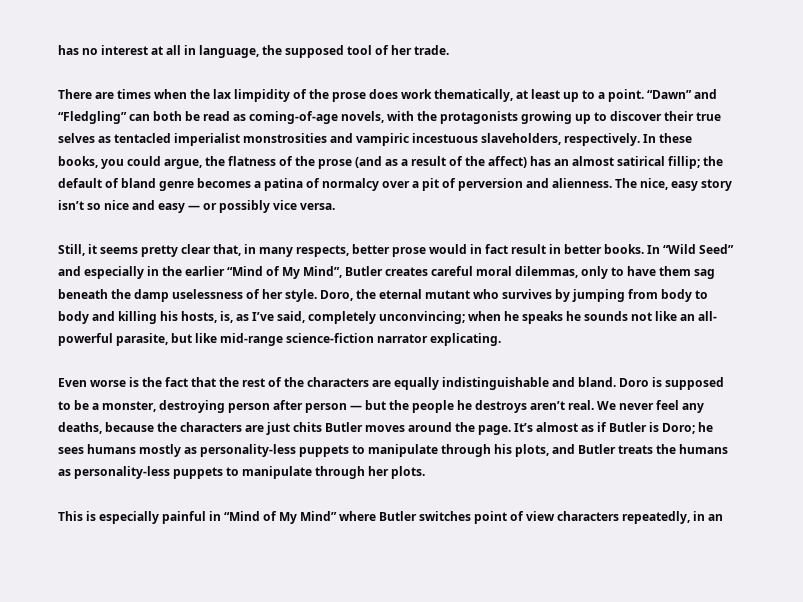has no interest at all in language, the supposed tool of her trade.

There are times when the lax limpidity of the prose does work thematically, at least up to a point. “Dawn” and “Fledgling” can both be read as coming-of-age novels, with the protagonists growing up to discover their true selves as tentacled imperialist monstrosities and vampiric incestuous slaveholders, respectively. In these books, you could argue, the flatness of the prose (and as a result of the affect) has an almost satirical fillip; the default of bland genre becomes a patina of normalcy over a pit of perversion and alienness. The nice, easy story isn’t so nice and easy — or possibly vice versa.

Still, it seems pretty clear that, in many respects, better prose would in fact result in better books. In “Wild Seed” and especially in the earlier “Mind of My Mind”, Butler creates careful moral dilemmas, only to have them sag beneath the damp uselessness of her style. Doro, the eternal mutant who survives by jumping from body to body and killing his hosts, is, as I’ve said, completely unconvincing; when he speaks he sounds not like an all-powerful parasite, but like mid-range science-fiction narrator explicating.

Even worse is the fact that the rest of the characters are equally indistinguishable and bland. Doro is supposed to be a monster, destroying person after person — but the people he destroys aren’t real. We never feel any deaths, because the characters are just chits Butler moves around the page. It’s almost as if Butler is Doro; he sees humans mostly as personality-less puppets to manipulate through his plots, and Butler treats the humans as personality-less puppets to manipulate through her plots.

This is especially painful in “Mind of My Mind” where Butler switches point of view characters repeatedly, in an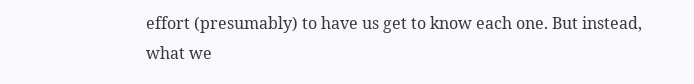effort (presumably) to have us get to know each one. But instead, what we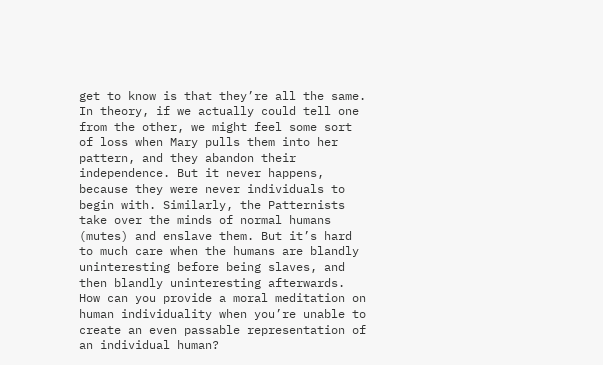get to know is that they’re all the same. In theory, if we actually could tell one from the other, we might feel some sort of loss when Mary pulls them into her pattern, and they abandon their independence. But it never happens, because they were never individuals to begin with. Similarly, the Patternists take over the minds of normal humans (mutes) and enslave them. But it’s hard to much care when the humans are blandly uninteresting before being slaves, and then blandly uninteresting afterwards. How can you provide a moral meditation on human individuality when you’re unable to create an even passable representation of an individual human?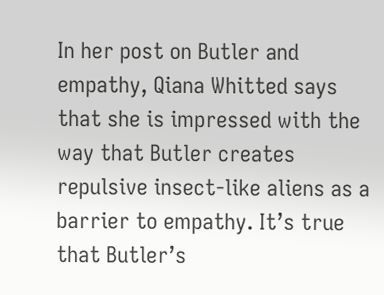In her post on Butler and empathy, Qiana Whitted says that she is impressed with the way that Butler creates repulsive insect-like aliens as a barrier to empathy. It’s true that Butler’s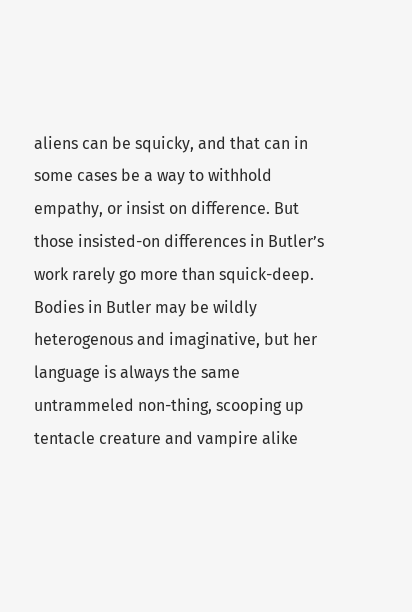aliens can be squicky, and that can in some cases be a way to withhold empathy, or insist on difference. But those insisted-on differences in Butler’s work rarely go more than squick-deep. Bodies in Butler may be wildly heterogenous and imaginative, but her language is always the same untrammeled non-thing, scooping up tentacle creature and vampire alike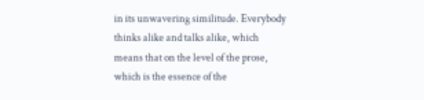in its unwavering similitude. Everybody thinks alike and talks alike, which means that on the level of the prose, which is the essence of the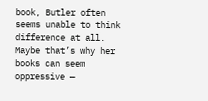book, Butler often seems unable to think difference at all. Maybe that’s why her books can seem oppressive —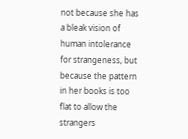not because she has a bleak vision of human intolerance for strangeness, but because the pattern in her books is too flat to allow the strangers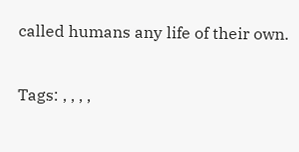called humans any life of their own.

Tags: , , , ,